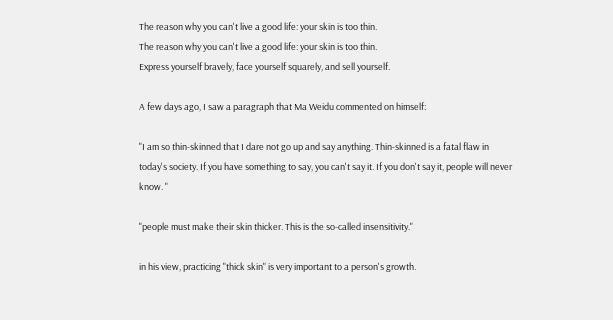The reason why you can't live a good life: your skin is too thin.
The reason why you can't live a good life: your skin is too thin.
Express yourself bravely, face yourself squarely, and sell yourself.

A few days ago, I saw a paragraph that Ma Weidu commented on himself:

"I am so thin-skinned that I dare not go up and say anything. Thin-skinned is a fatal flaw in today's society. If you have something to say, you can't say it. If you don't say it, people will never know. "

"people must make their skin thicker. This is the so-called insensitivity."

in his view, practicing "thick skin" is very important to a person's growth.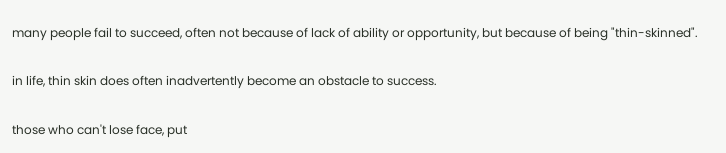many people fail to succeed, often not because of lack of ability or opportunity, but because of being "thin-skinned".

in life, thin skin does often inadvertently become an obstacle to success.

those who can't lose face, put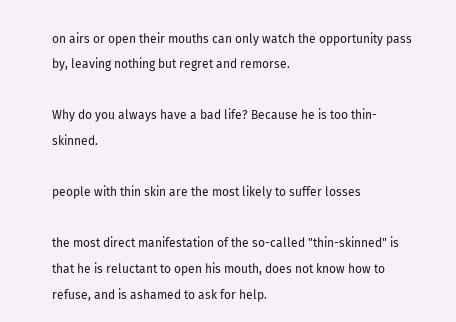on airs or open their mouths can only watch the opportunity pass by, leaving nothing but regret and remorse.

Why do you always have a bad life? Because he is too thin-skinned.

people with thin skin are the most likely to suffer losses

the most direct manifestation of the so-called "thin-skinned" is that he is reluctant to open his mouth, does not know how to refuse, and is ashamed to ask for help.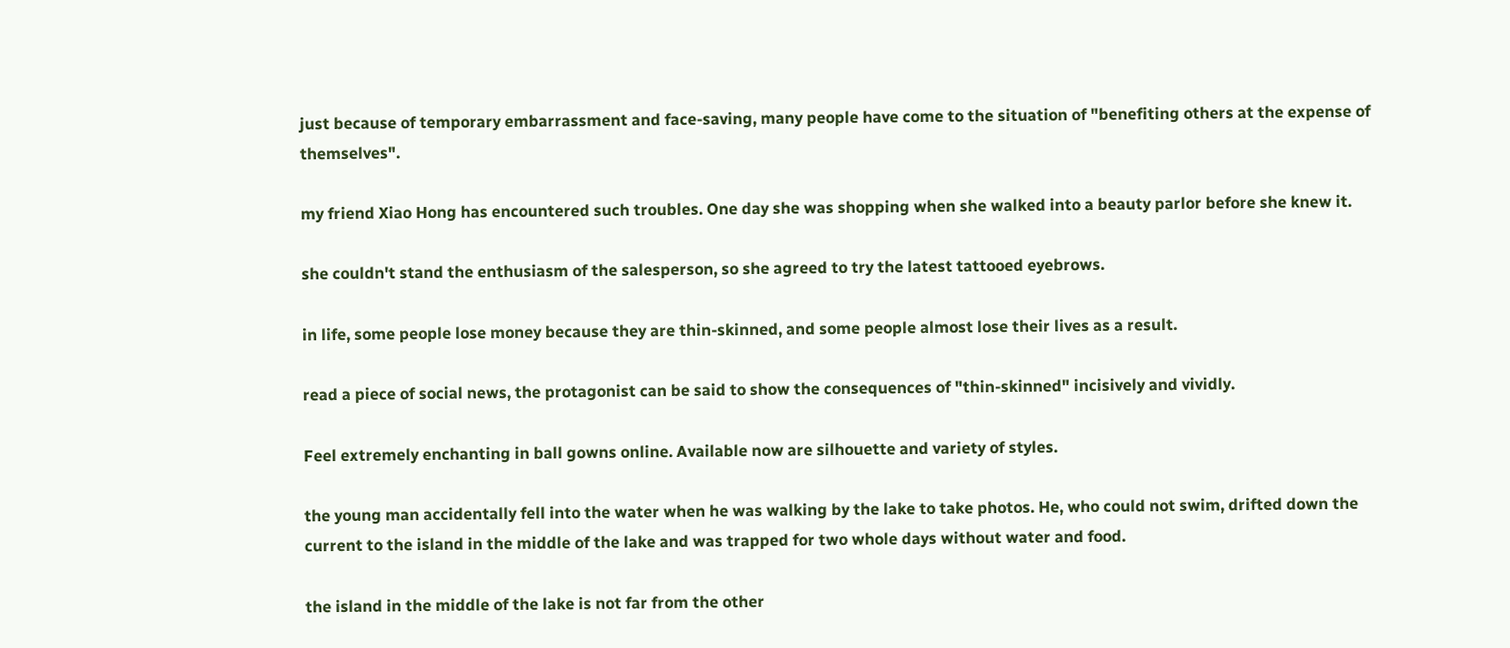just because of temporary embarrassment and face-saving, many people have come to the situation of "benefiting others at the expense of themselves".

my friend Xiao Hong has encountered such troubles. One day she was shopping when she walked into a beauty parlor before she knew it.

she couldn't stand the enthusiasm of the salesperson, so she agreed to try the latest tattooed eyebrows.

in life, some people lose money because they are thin-skinned, and some people almost lose their lives as a result.

read a piece of social news, the protagonist can be said to show the consequences of "thin-skinned" incisively and vividly.

Feel extremely enchanting in ball gowns online. Available now are silhouette and variety of styles.

the young man accidentally fell into the water when he was walking by the lake to take photos. He, who could not swim, drifted down the current to the island in the middle of the lake and was trapped for two whole days without water and food.

the island in the middle of the lake is not far from the other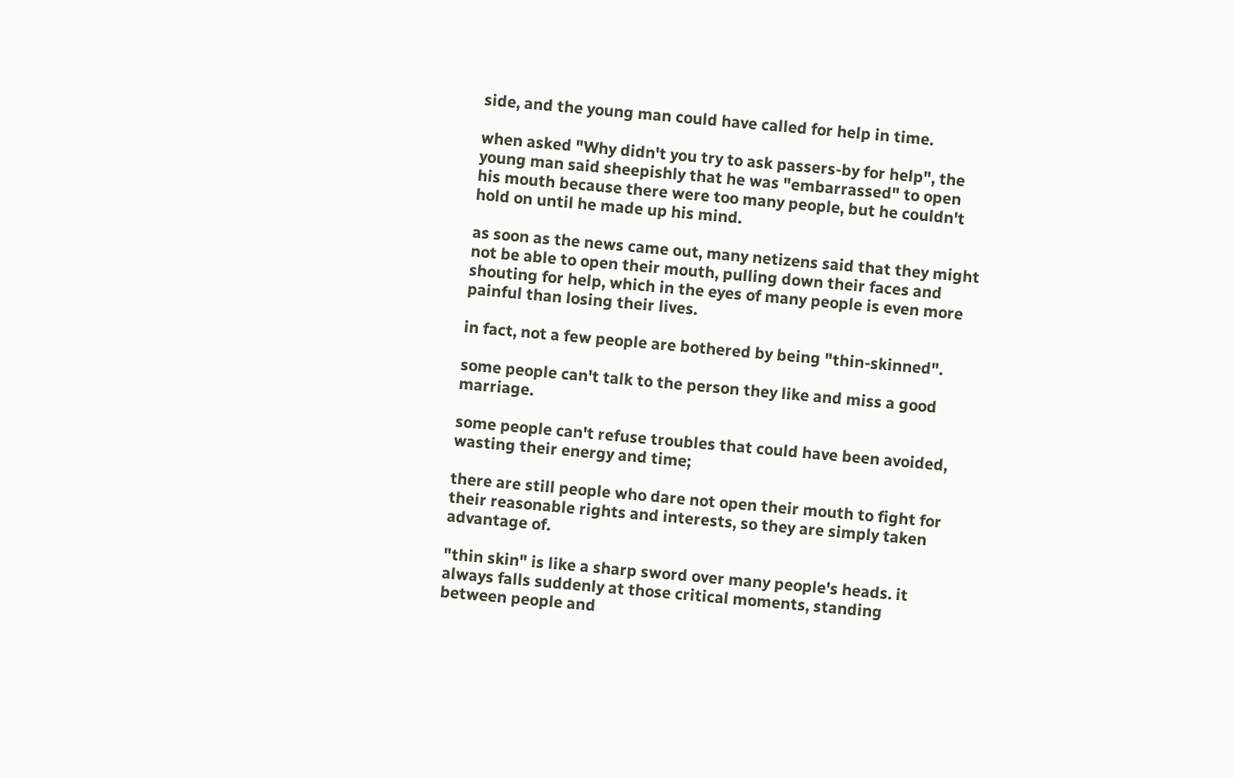side, and the young man could have called for help in time.

when asked "Why didn't you try to ask passers-by for help", the young man said sheepishly that he was "embarrassed" to open his mouth because there were too many people, but he couldn't hold on until he made up his mind.

as soon as the news came out, many netizens said that they might not be able to open their mouth, pulling down their faces and shouting for help, which in the eyes of many people is even more painful than losing their lives.

in fact, not a few people are bothered by being "thin-skinned".

some people can't talk to the person they like and miss a good marriage.

some people can't refuse troubles that could have been avoided, wasting their energy and time;

there are still people who dare not open their mouth to fight for their reasonable rights and interests, so they are simply taken advantage of.

"thin skin" is like a sharp sword over many people's heads. it always falls suddenly at those critical moments, standing between people and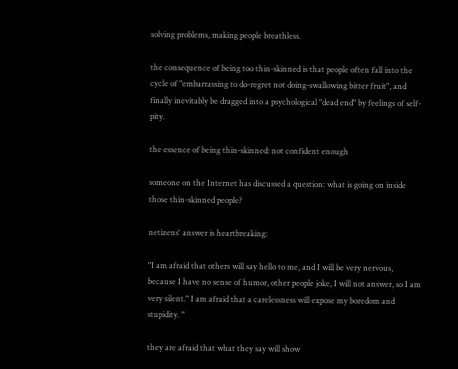solving problems, making people breathless.

the consequence of being too thin-skinned is that people often fall into the cycle of "embarrassing to do-regret not doing-swallowing bitter fruit", and finally inevitably be dragged into a psychological "dead end" by feelings of self-pity.

the essence of being thin-skinned: not confident enough

someone on the Internet has discussed a question: what is going on inside those thin-skinned people?

netizens' answer is heartbreaking:

"I am afraid that others will say hello to me, and I will be very nervous, because I have no sense of humor, other people joke, I will not answer, so I am very silent." I am afraid that a carelessness will expose my boredom and stupidity. "

they are afraid that what they say will show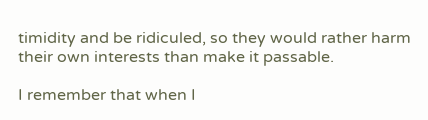timidity and be ridiculed, so they would rather harm their own interests than make it passable.

I remember that when I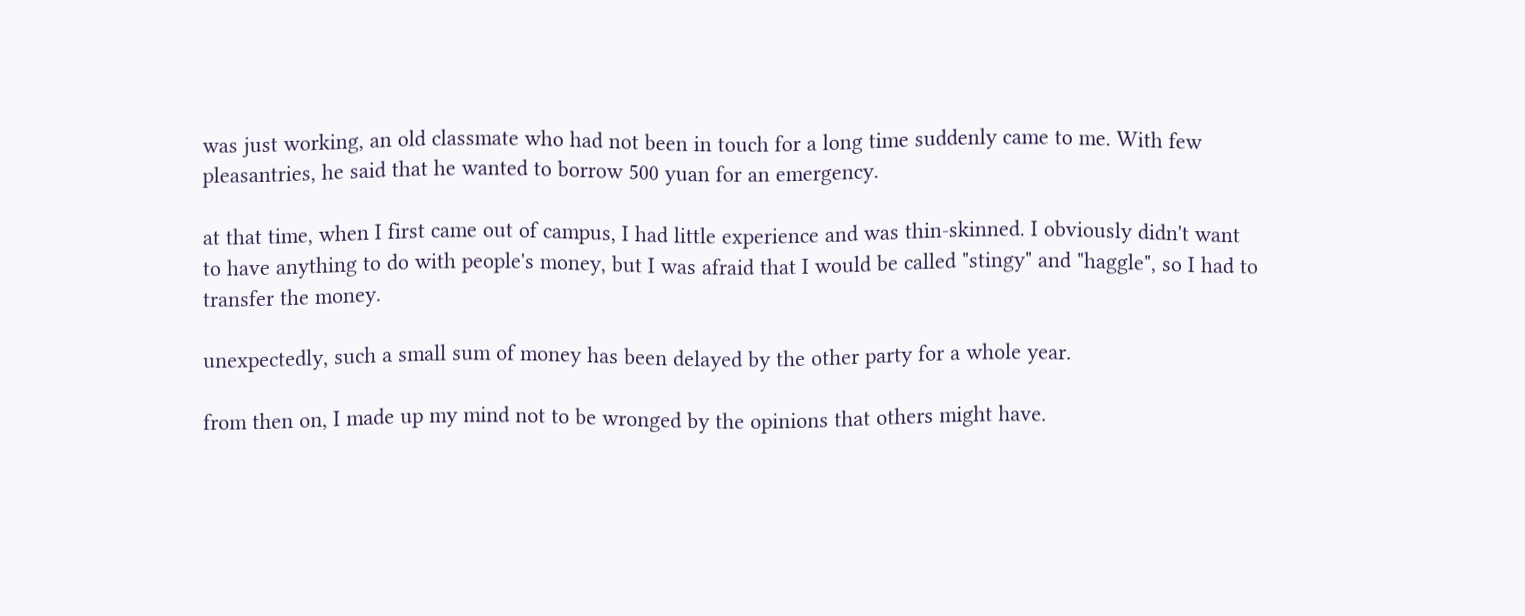was just working, an old classmate who had not been in touch for a long time suddenly came to me. With few pleasantries, he said that he wanted to borrow 500 yuan for an emergency.

at that time, when I first came out of campus, I had little experience and was thin-skinned. I obviously didn't want to have anything to do with people's money, but I was afraid that I would be called "stingy" and "haggle", so I had to transfer the money.

unexpectedly, such a small sum of money has been delayed by the other party for a whole year.

from then on, I made up my mind not to be wronged by the opinions that others might have.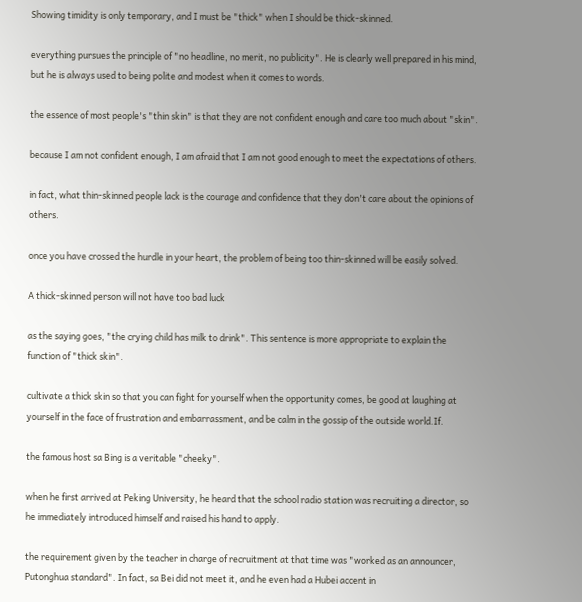Showing timidity is only temporary, and I must be "thick" when I should be thick-skinned.

everything pursues the principle of "no headline, no merit, no publicity". He is clearly well prepared in his mind, but he is always used to being polite and modest when it comes to words.

the essence of most people's "thin skin" is that they are not confident enough and care too much about "skin".

because I am not confident enough, I am afraid that I am not good enough to meet the expectations of others.

in fact, what thin-skinned people lack is the courage and confidence that they don't care about the opinions of others.

once you have crossed the hurdle in your heart, the problem of being too thin-skinned will be easily solved.

A thick-skinned person will not have too bad luck

as the saying goes, "the crying child has milk to drink". This sentence is more appropriate to explain the function of "thick skin".

cultivate a thick skin so that you can fight for yourself when the opportunity comes, be good at laughing at yourself in the face of frustration and embarrassment, and be calm in the gossip of the outside world.If.

the famous host sa Bing is a veritable "cheeky".

when he first arrived at Peking University, he heard that the school radio station was recruiting a director, so he immediately introduced himself and raised his hand to apply.

the requirement given by the teacher in charge of recruitment at that time was "worked as an announcer, Putonghua standard". In fact, sa Bei did not meet it, and he even had a Hubei accent in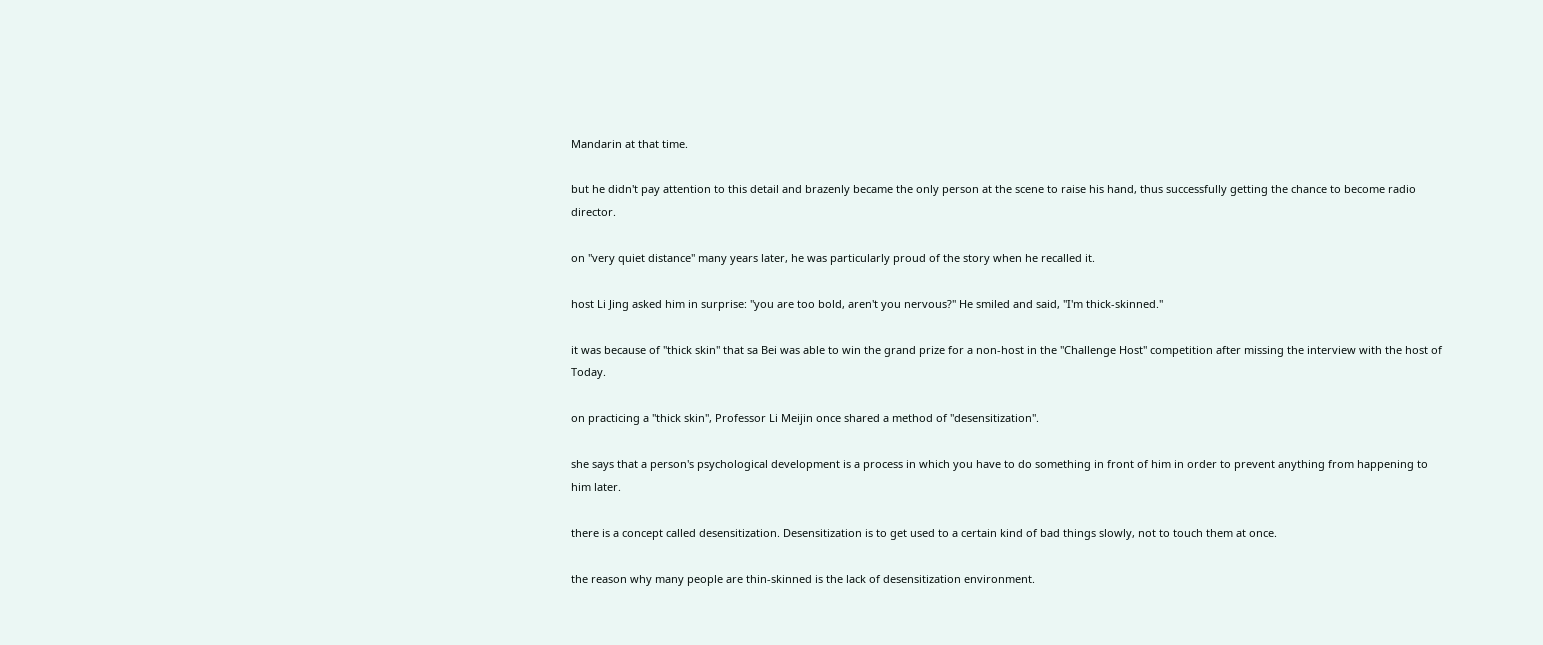Mandarin at that time.

but he didn't pay attention to this detail and brazenly became the only person at the scene to raise his hand, thus successfully getting the chance to become radio director.

on "very quiet distance" many years later, he was particularly proud of the story when he recalled it.

host Li Jing asked him in surprise: "you are too bold, aren't you nervous?" He smiled and said, "I'm thick-skinned."

it was because of "thick skin" that sa Bei was able to win the grand prize for a non-host in the "Challenge Host" competition after missing the interview with the host of Today.

on practicing a "thick skin", Professor Li Meijin once shared a method of "desensitization".

she says that a person's psychological development is a process in which you have to do something in front of him in order to prevent anything from happening to him later.

there is a concept called desensitization. Desensitization is to get used to a certain kind of bad things slowly, not to touch them at once.

the reason why many people are thin-skinned is the lack of desensitization environment.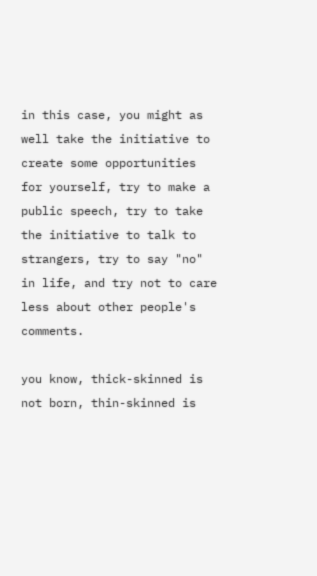in this case, you might as well take the initiative to create some opportunities for yourself, try to make a public speech, try to take the initiative to talk to strangers, try to say "no" in life, and try not to care less about other people's comments.

you know, thick-skinned is not born, thin-skinned is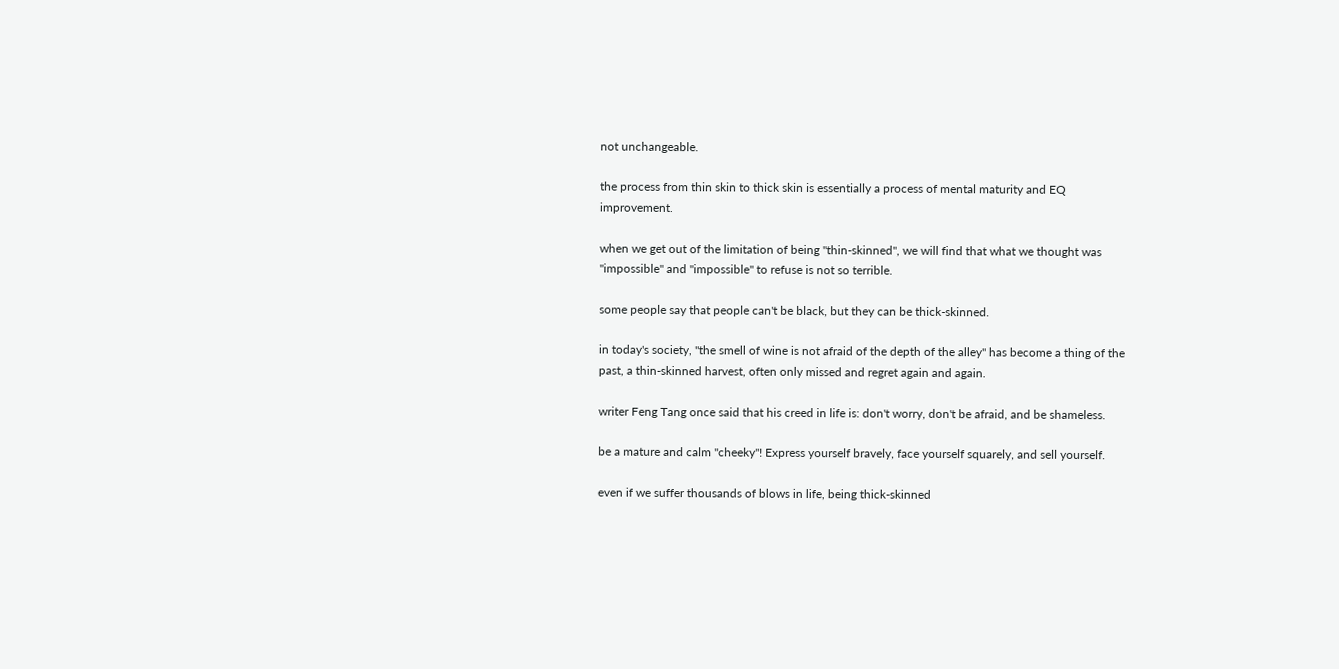not unchangeable.

the process from thin skin to thick skin is essentially a process of mental maturity and EQ improvement.

when we get out of the limitation of being "thin-skinned", we will find that what we thought was "impossible" and "impossible" to refuse is not so terrible.

some people say that people can't be black, but they can be thick-skinned.

in today's society, "the smell of wine is not afraid of the depth of the alley" has become a thing of the past, a thin-skinned harvest, often only missed and regret again and again.

writer Feng Tang once said that his creed in life is: don't worry, don't be afraid, and be shameless.

be a mature and calm "cheeky"! Express yourself bravely, face yourself squarely, and sell yourself.

even if we suffer thousands of blows in life, being thick-skinned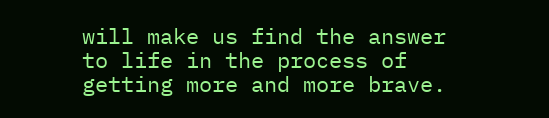will make us find the answer to life in the process of getting more and more brave.